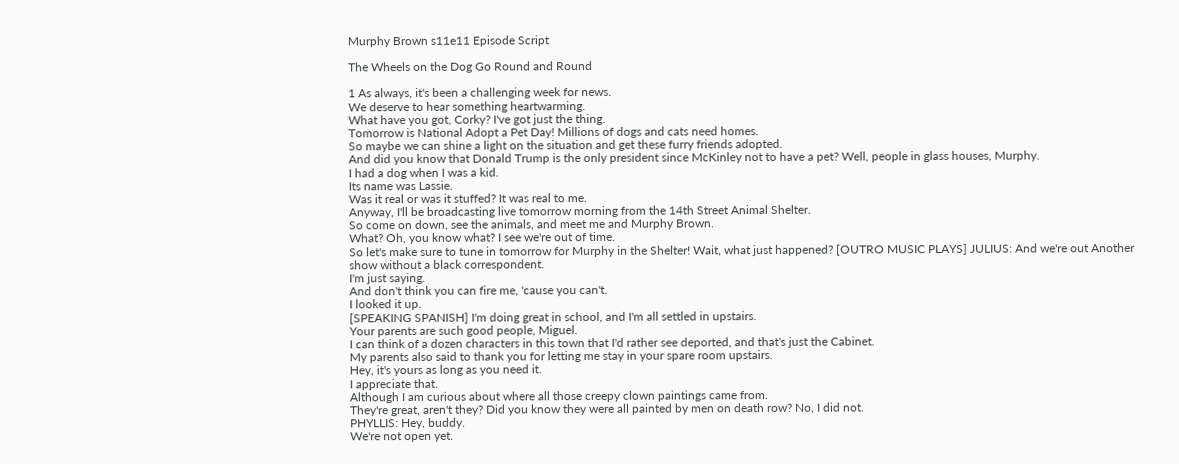Murphy Brown s11e11 Episode Script

The Wheels on the Dog Go Round and Round

1 As always, it's been a challenging week for news.
We deserve to hear something heartwarming.
What have you got, Corky? I've got just the thing.
Tomorrow is National Adopt a Pet Day! Millions of dogs and cats need homes.
So maybe we can shine a light on the situation and get these furry friends adopted.
And did you know that Donald Trump is the only president since McKinley not to have a pet? Well, people in glass houses, Murphy.
I had a dog when I was a kid.
Its name was Lassie.
Was it real or was it stuffed? It was real to me.
Anyway, I'll be broadcasting live tomorrow morning from the 14th Street Animal Shelter.
So come on down, see the animals, and meet me and Murphy Brown.
What? Oh, you know what? I see we're out of time.
So let's make sure to tune in tomorrow for Murphy in the Shelter! Wait, what just happened? [OUTRO MUSIC PLAYS] JULIUS: And we're out Another show without a black correspondent.
I'm just saying.
And don't think you can fire me, 'cause you can't.
I looked it up.
[SPEAKING SPANISH] I'm doing great in school, and I'm all settled in upstairs.
Your parents are such good people, Miguel.
I can think of a dozen characters in this town that I'd rather see deported, and that's just the Cabinet.
My parents also said to thank you for letting me stay in your spare room upstairs.
Hey, it's yours as long as you need it.
I appreciate that.
Although I am curious about where all those creepy clown paintings came from.
They're great, aren't they? Did you know they were all painted by men on death row? No, I did not.
PHYLLIS: Hey, buddy.
We're not open yet.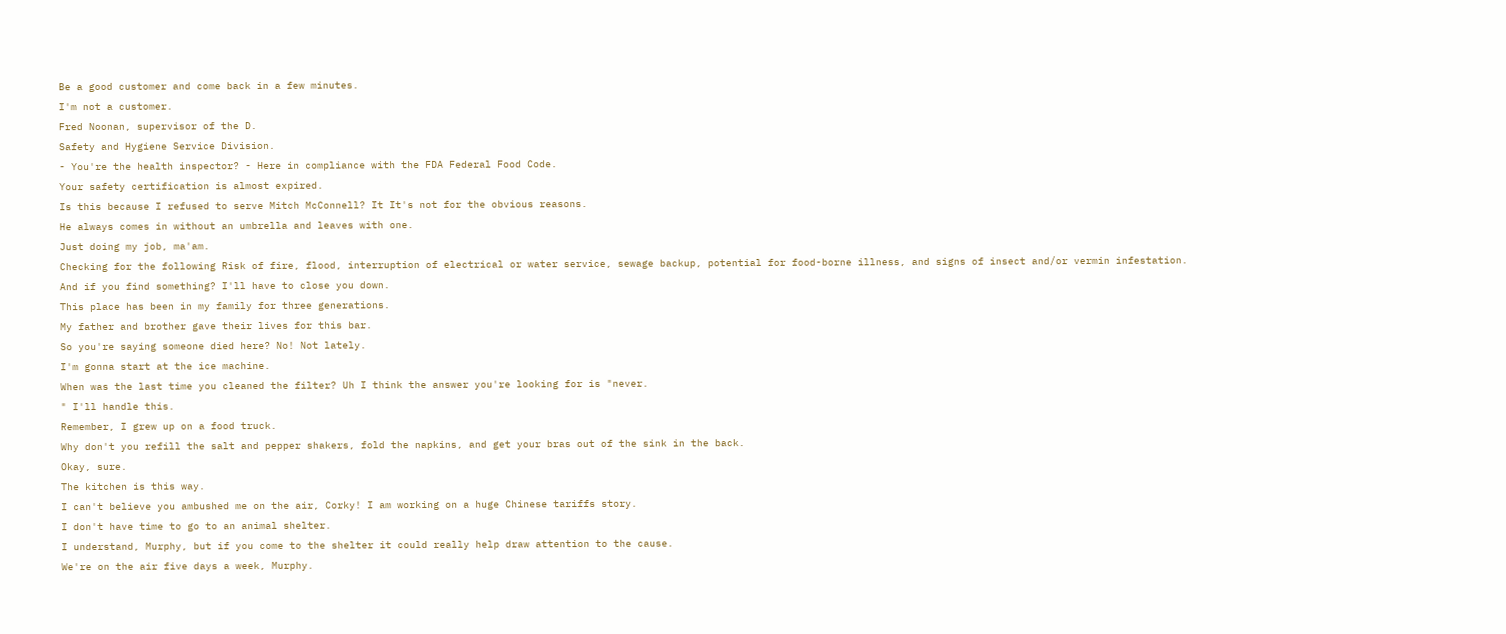Be a good customer and come back in a few minutes.
I'm not a customer.
Fred Noonan, supervisor of the D.
Safety and Hygiene Service Division.
- You're the health inspector? - Here in compliance with the FDA Federal Food Code.
Your safety certification is almost expired.
Is this because I refused to serve Mitch McConnell? It It's not for the obvious reasons.
He always comes in without an umbrella and leaves with one.
Just doing my job, ma'am.
Checking for the following Risk of fire, flood, interruption of electrical or water service, sewage backup, potential for food-borne illness, and signs of insect and/or vermin infestation.
And if you find something? I'll have to close you down.
This place has been in my family for three generations.
My father and brother gave their lives for this bar.
So you're saying someone died here? No! Not lately.
I'm gonna start at the ice machine.
When was the last time you cleaned the filter? Uh I think the answer you're looking for is "never.
" I'll handle this.
Remember, I grew up on a food truck.
Why don't you refill the salt and pepper shakers, fold the napkins, and get your bras out of the sink in the back.
Okay, sure.
The kitchen is this way.
I can't believe you ambushed me on the air, Corky! I am working on a huge Chinese tariffs story.
I don't have time to go to an animal shelter.
I understand, Murphy, but if you come to the shelter it could really help draw attention to the cause.
We're on the air five days a week, Murphy.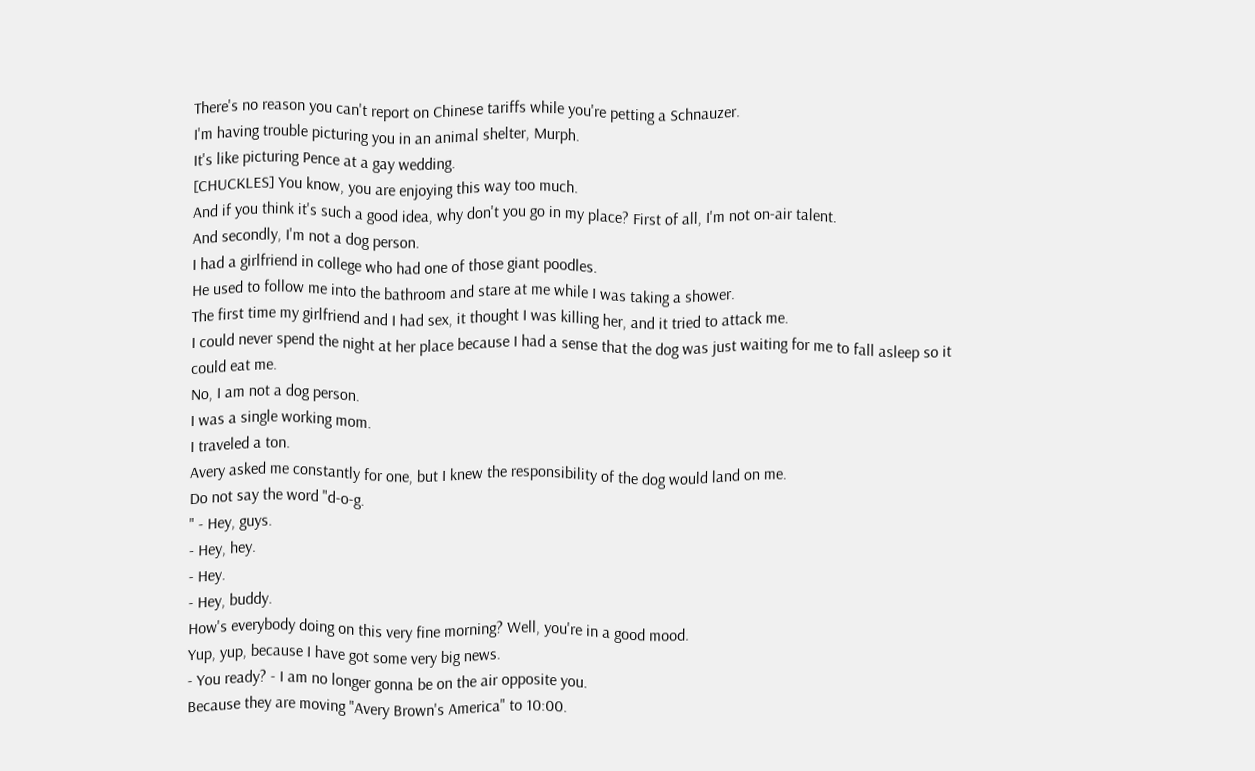There's no reason you can't report on Chinese tariffs while you're petting a Schnauzer.
I'm having trouble picturing you in an animal shelter, Murph.
It's like picturing Pence at a gay wedding.
[CHUCKLES] You know, you are enjoying this way too much.
And if you think it's such a good idea, why don't you go in my place? First of all, I'm not on-air talent.
And secondly, I'm not a dog person.
I had a girlfriend in college who had one of those giant poodles.
He used to follow me into the bathroom and stare at me while I was taking a shower.
The first time my girlfriend and I had sex, it thought I was killing her, and it tried to attack me.
I could never spend the night at her place because I had a sense that the dog was just waiting for me to fall asleep so it could eat me.
No, I am not a dog person.
I was a single working mom.
I traveled a ton.
Avery asked me constantly for one, but I knew the responsibility of the dog would land on me.
Do not say the word "d-o-g.
" - Hey, guys.
- Hey, hey.
- Hey.
- Hey, buddy.
How's everybody doing on this very fine morning? Well, you're in a good mood.
Yup, yup, because I have got some very big news.
- You ready? - I am no longer gonna be on the air opposite you.
Because they are moving "Avery Brown's America" to 10:00.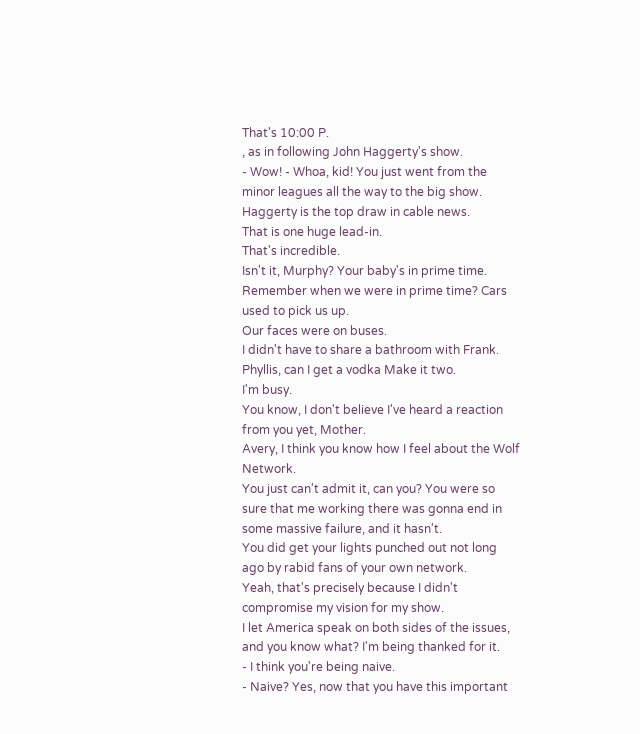That's 10:00 P.
, as in following John Haggerty's show.
- Wow! - Whoa, kid! You just went from the minor leagues all the way to the big show.
Haggerty is the top draw in cable news.
That is one huge lead-in.
That's incredible.
Isn't it, Murphy? Your baby's in prime time.
Remember when we were in prime time? Cars used to pick us up.
Our faces were on buses.
I didn't have to share a bathroom with Frank.
Phyllis, can I get a vodka Make it two.
I'm busy.
You know, I don't believe I've heard a reaction from you yet, Mother.
Avery, I think you know how I feel about the Wolf Network.
You just can't admit it, can you? You were so sure that me working there was gonna end in some massive failure, and it hasn't.
You did get your lights punched out not long ago by rabid fans of your own network.
Yeah, that's precisely because I didn't compromise my vision for my show.
I let America speak on both sides of the issues, and you know what? I'm being thanked for it.
- I think you're being naive.
- Naive? Yes, now that you have this important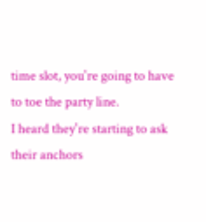time slot, you're going to have to toe the party line.
I heard they're starting to ask their anchors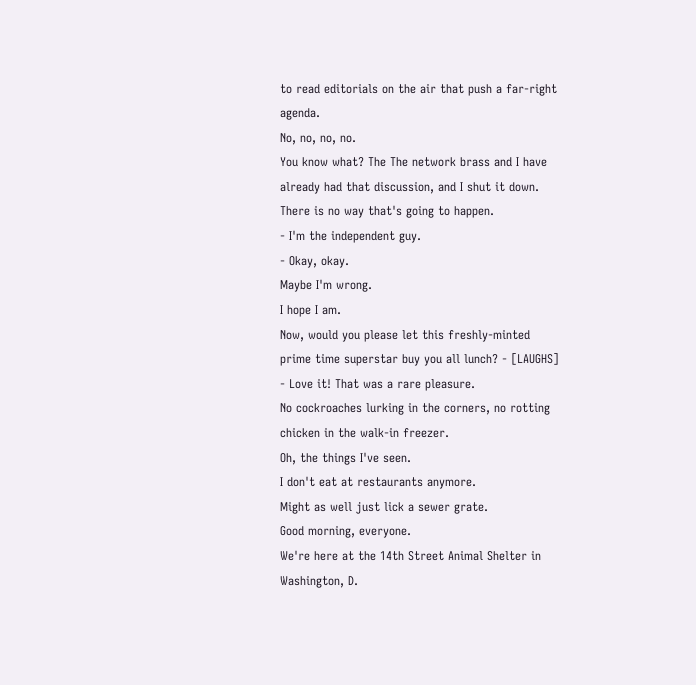to read editorials on the air that push a far-right agenda.
No, no, no, no.
You know what? The The network brass and I have already had that discussion, and I shut it down.
There is no way that's going to happen.
- I'm the independent guy.
- Okay, okay.
Maybe I'm wrong.
I hope I am.
Now, would you please let this freshly-minted prime time superstar buy you all lunch? - [LAUGHS] - Love it! That was a rare pleasure.
No cockroaches lurking in the corners, no rotting chicken in the walk-in freezer.
Oh, the things I've seen.
I don't eat at restaurants anymore.
Might as well just lick a sewer grate.
Good morning, everyone.
We're here at the 14th Street Animal Shelter in Washington, D.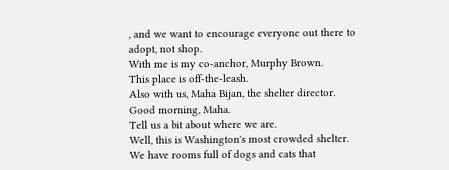, and we want to encourage everyone out there to adopt, not shop.
With me is my co-anchor, Murphy Brown.
This place is off-the-leash.
Also with us, Maha Bijan, the shelter director.
Good morning, Maha.
Tell us a bit about where we are.
Well, this is Washington's most crowded shelter.
We have rooms full of dogs and cats that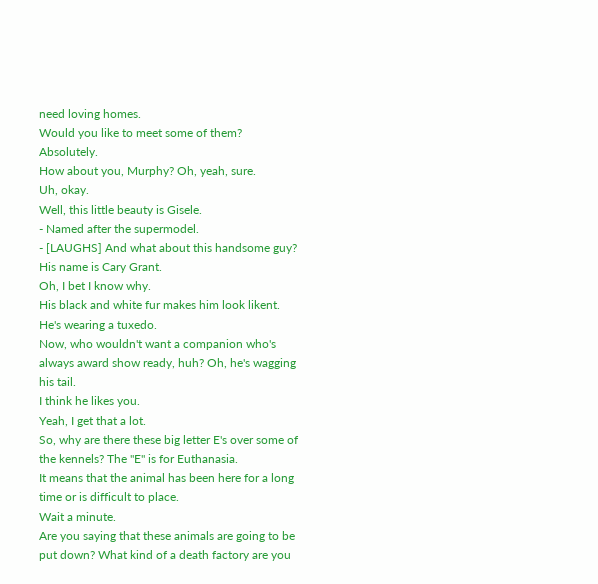need loving homes.
Would you like to meet some of them? Absolutely.
How about you, Murphy? Oh, yeah, sure.
Uh, okay.
Well, this little beauty is Gisele.
- Named after the supermodel.
- [LAUGHS] And what about this handsome guy? His name is Cary Grant.
Oh, I bet I know why.
His black and white fur makes him look likent.
He's wearing a tuxedo.
Now, who wouldn't want a companion who's always award show ready, huh? Oh, he's wagging his tail.
I think he likes you.
Yeah, I get that a lot.
So, why are there these big letter E's over some of the kennels? The "E" is for Euthanasia.
It means that the animal has been here for a long time or is difficult to place.
Wait a minute.
Are you saying that these animals are going to be put down? What kind of a death factory are you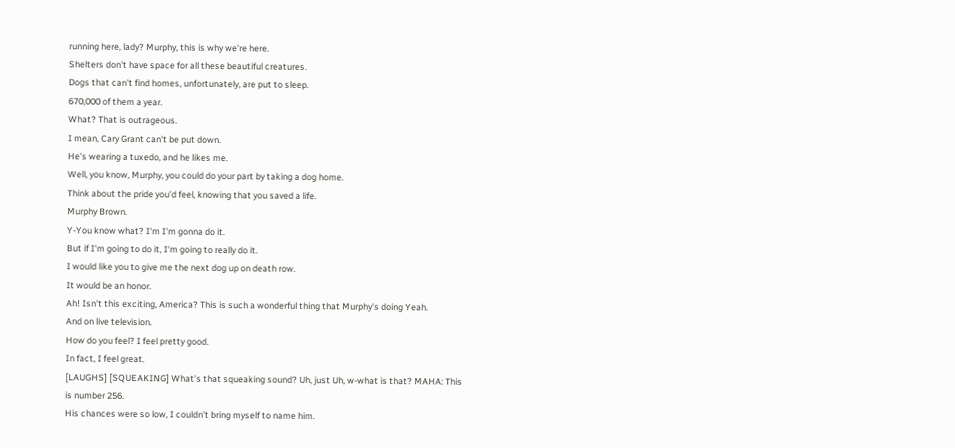running here, lady? Murphy, this is why we're here.
Shelters don't have space for all these beautiful creatures.
Dogs that can't find homes, unfortunately, are put to sleep.
670,000 of them a year.
What? That is outrageous.
I mean, Cary Grant can't be put down.
He's wearing a tuxedo, and he likes me.
Well, you know, Murphy, you could do your part by taking a dog home.
Think about the pride you'd feel, knowing that you saved a life.
Murphy Brown.
Y-You know what? I'm I'm gonna do it.
But if I'm going to do it, I'm going to really do it.
I would like you to give me the next dog up on death row.
It would be an honor.
Ah! Isn't this exciting, America? This is such a wonderful thing that Murphy's doing Yeah.
And on live television.
How do you feel? I feel pretty good.
In fact, I feel great.
[LAUGHS] [SQUEAKING] What's that squeaking sound? Uh, just Uh, w-what is that? MAHA: This is number 256.
His chances were so low, I couldn't bring myself to name him.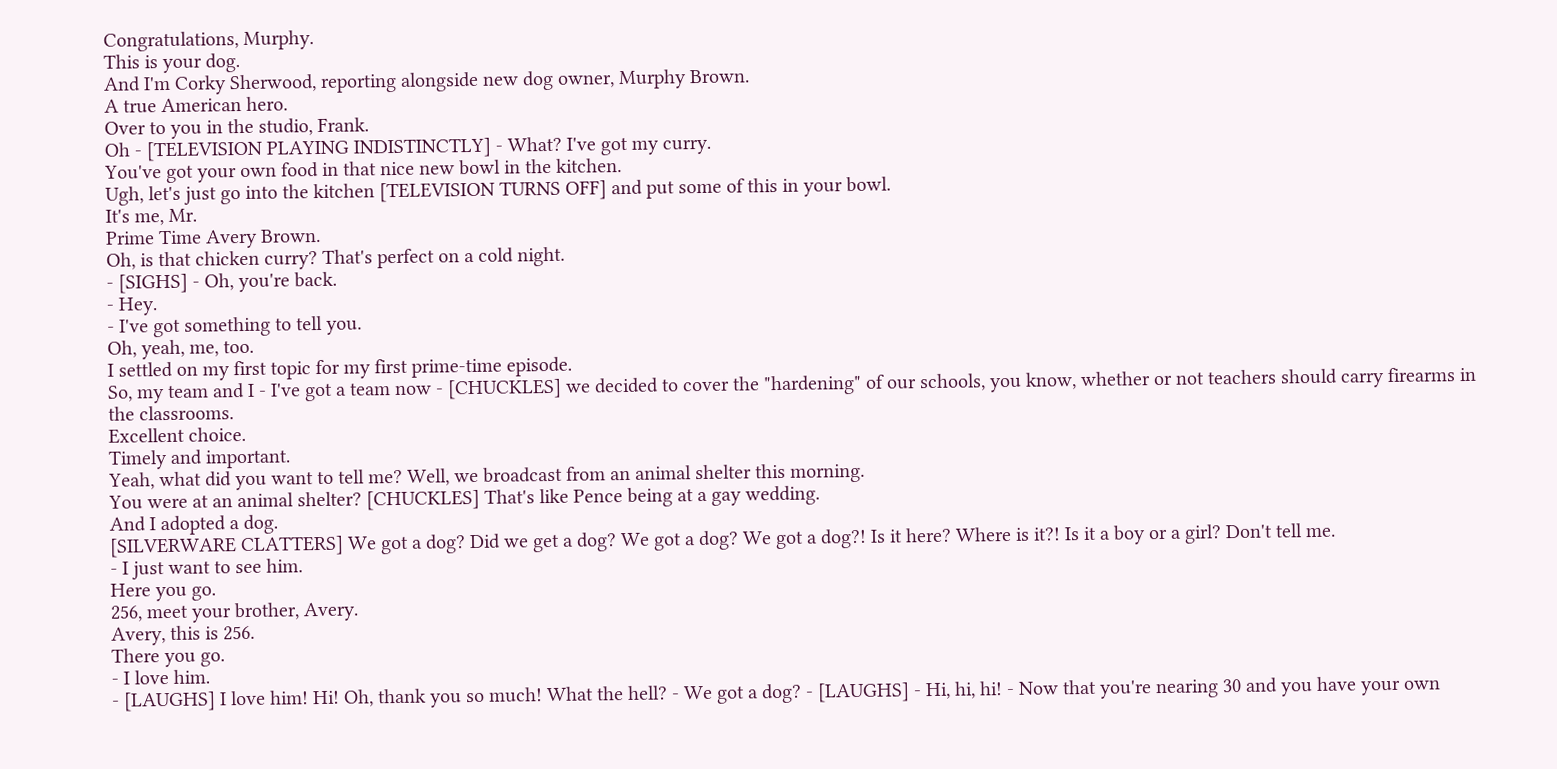Congratulations, Murphy.
This is your dog.
And I'm Corky Sherwood, reporting alongside new dog owner, Murphy Brown.
A true American hero.
Over to you in the studio, Frank.
Oh - [TELEVISION PLAYING INDISTINCTLY] - What? I've got my curry.
You've got your own food in that nice new bowl in the kitchen.
Ugh, let's just go into the kitchen [TELEVISION TURNS OFF] and put some of this in your bowl.
It's me, Mr.
Prime Time Avery Brown.
Oh, is that chicken curry? That's perfect on a cold night.
- [SIGHS] - Oh, you're back.
- Hey.
- I've got something to tell you.
Oh, yeah, me, too.
I settled on my first topic for my first prime-time episode.
So, my team and I - I've got a team now - [CHUCKLES] we decided to cover the "hardening" of our schools, you know, whether or not teachers should carry firearms in the classrooms.
Excellent choice.
Timely and important.
Yeah, what did you want to tell me? Well, we broadcast from an animal shelter this morning.
You were at an animal shelter? [CHUCKLES] That's like Pence being at a gay wedding.
And I adopted a dog.
[SILVERWARE CLATTERS] We got a dog? Did we get a dog? We got a dog? We got a dog?! Is it here? Where is it?! Is it a boy or a girl? Don't tell me.
- I just want to see him.
Here you go.
256, meet your brother, Avery.
Avery, this is 256.
There you go.
- I love him.
- [LAUGHS] I love him! Hi! Oh, thank you so much! What the hell? - We got a dog? - [LAUGHS] - Hi, hi, hi! - Now that you're nearing 30 and you have your own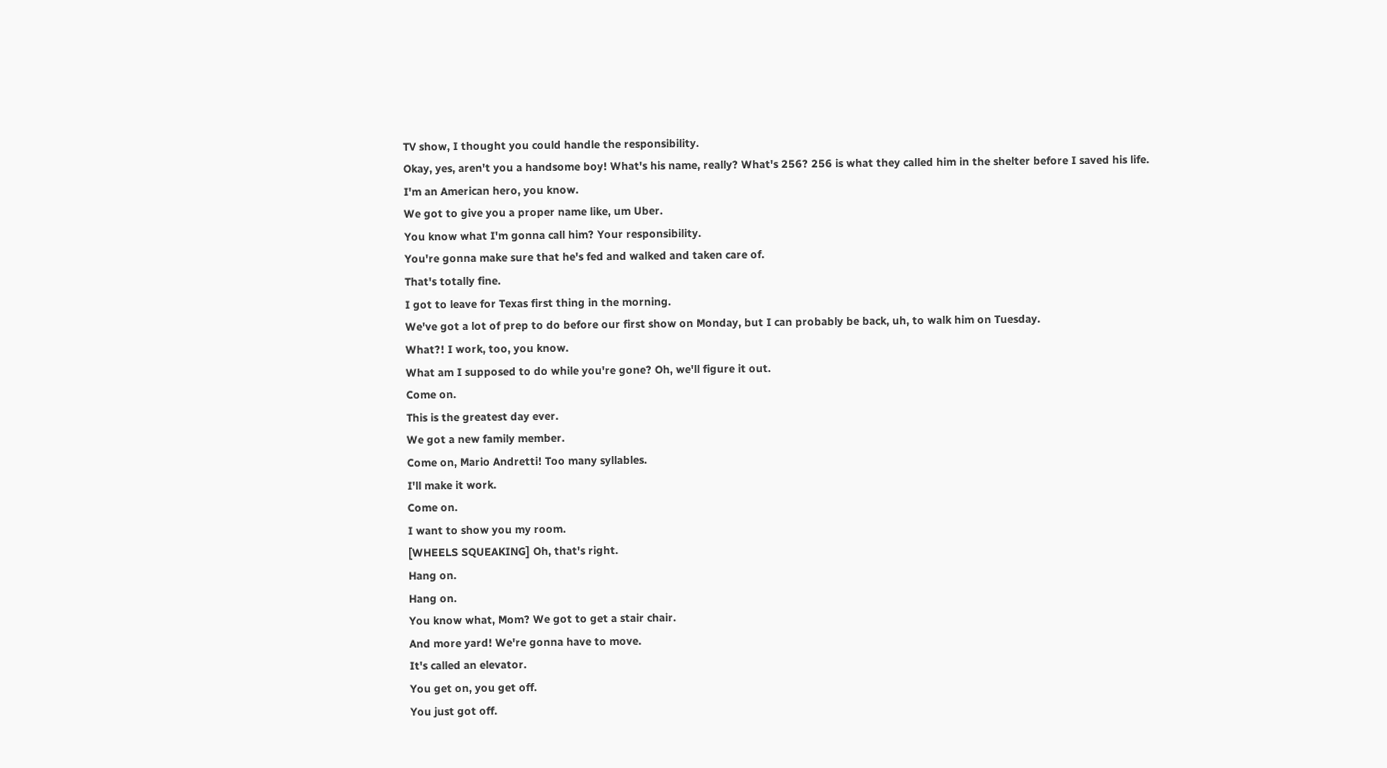TV show, I thought you could handle the responsibility.
Okay, yes, aren't you a handsome boy! What's his name, really? What's 256? 256 is what they called him in the shelter before I saved his life.
I'm an American hero, you know.
We got to give you a proper name like, um Uber.
You know what I'm gonna call him? Your responsibility.
You're gonna make sure that he's fed and walked and taken care of.
That's totally fine.
I got to leave for Texas first thing in the morning.
We've got a lot of prep to do before our first show on Monday, but I can probably be back, uh, to walk him on Tuesday.
What?! I work, too, you know.
What am I supposed to do while you're gone? Oh, we'll figure it out.
Come on.
This is the greatest day ever.
We got a new family member.
Come on, Mario Andretti! Too many syllables.
I'll make it work.
Come on.
I want to show you my room.
[WHEELS SQUEAKING] Oh, that's right.
Hang on.
Hang on.
You know what, Mom? We got to get a stair chair.
And more yard! We're gonna have to move.
It's called an elevator.
You get on, you get off.
You just got off.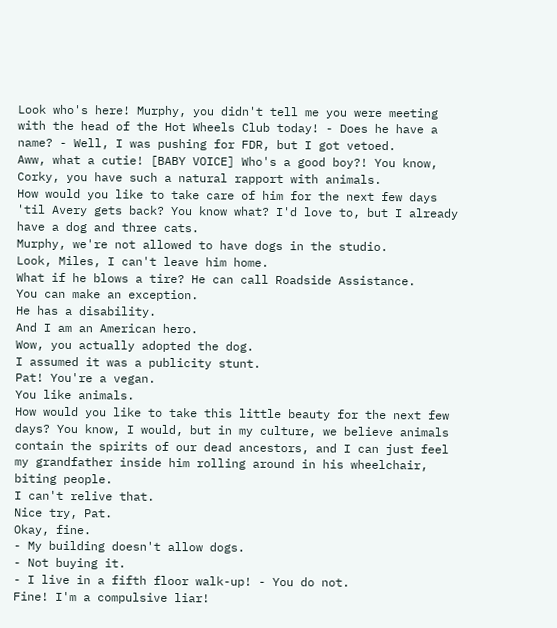Look who's here! Murphy, you didn't tell me you were meeting with the head of the Hot Wheels Club today! - Does he have a name? - Well, I was pushing for FDR, but I got vetoed.
Aww, what a cutie! [BABY VOICE] Who's a good boy?! You know, Corky, you have such a natural rapport with animals.
How would you like to take care of him for the next few days 'til Avery gets back? You know what? I'd love to, but I already have a dog and three cats.
Murphy, we're not allowed to have dogs in the studio.
Look, Miles, I can't leave him home.
What if he blows a tire? He can call Roadside Assistance.
You can make an exception.
He has a disability.
And I am an American hero.
Wow, you actually adopted the dog.
I assumed it was a publicity stunt.
Pat! You're a vegan.
You like animals.
How would you like to take this little beauty for the next few days? You know, I would, but in my culture, we believe animals contain the spirits of our dead ancestors, and I can just feel my grandfather inside him rolling around in his wheelchair, biting people.
I can't relive that.
Nice try, Pat.
Okay, fine.
- My building doesn't allow dogs.
- Not buying it.
- I live in a fifth floor walk-up! - You do not.
Fine! I'm a compulsive liar!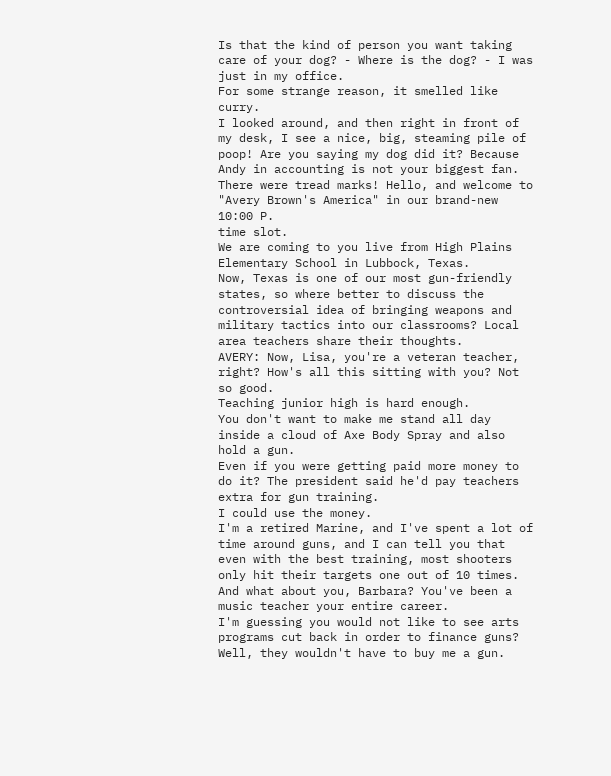Is that the kind of person you want taking care of your dog? - Where is the dog? - I was just in my office.
For some strange reason, it smelled like curry.
I looked around, and then right in front of my desk, I see a nice, big, steaming pile of poop! Are you saying my dog did it? Because Andy in accounting is not your biggest fan.
There were tread marks! Hello, and welcome to "Avery Brown's America" in our brand-new 10:00 P.
time slot.
We are coming to you live from High Plains Elementary School in Lubbock, Texas.
Now, Texas is one of our most gun-friendly states, so where better to discuss the controversial idea of bringing weapons and military tactics into our classrooms? Local area teachers share their thoughts.
AVERY: Now, Lisa, you're a veteran teacher, right? How's all this sitting with you? Not so good.
Teaching junior high is hard enough.
You don't want to make me stand all day inside a cloud of Axe Body Spray and also hold a gun.
Even if you were getting paid more money to do it? The president said he'd pay teachers extra for gun training.
I could use the money.
I'm a retired Marine, and I've spent a lot of time around guns, and I can tell you that even with the best training, most shooters only hit their targets one out of 10 times.
And what about you, Barbara? You've been a music teacher your entire career.
I'm guessing you would not like to see arts programs cut back in order to finance guns? Well, they wouldn't have to buy me a gun.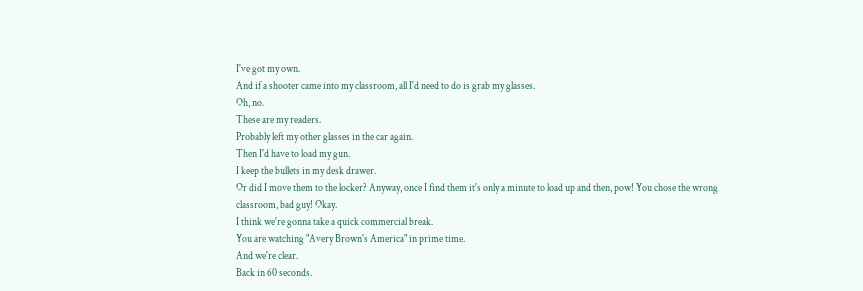I've got my own.
And if a shooter came into my classroom, all I'd need to do is grab my glasses.
Oh, no.
These are my readers.
Probably left my other glasses in the car again.
Then I'd have to load my gun.
I keep the bullets in my desk drawer.
Or did I move them to the locker? Anyway, once I find them it's only a minute to load up and then, pow! You chose the wrong classroom, bad guy! Okay.
I think we're gonna take a quick commercial break.
You are watching "Avery Brown's America" in prime time.
And we're clear.
Back in 60 seconds.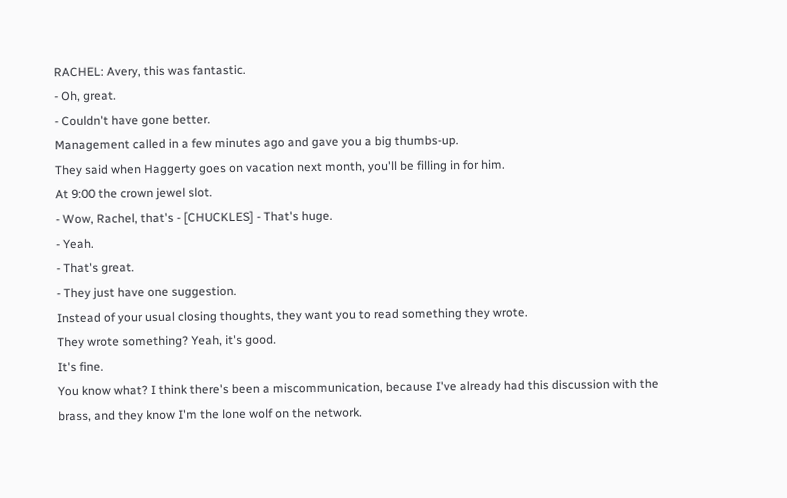RACHEL: Avery, this was fantastic.
- Oh, great.
- Couldn't have gone better.
Management called in a few minutes ago and gave you a big thumbs-up.
They said when Haggerty goes on vacation next month, you'll be filling in for him.
At 9:00 the crown jewel slot.
- Wow, Rachel, that's - [CHUCKLES] - That's huge.
- Yeah.
- That's great.
- They just have one suggestion.
Instead of your usual closing thoughts, they want you to read something they wrote.
They wrote something? Yeah, it's good.
It's fine.
You know what? I think there's been a miscommunication, because I've already had this discussion with the brass, and they know I'm the lone wolf on the network.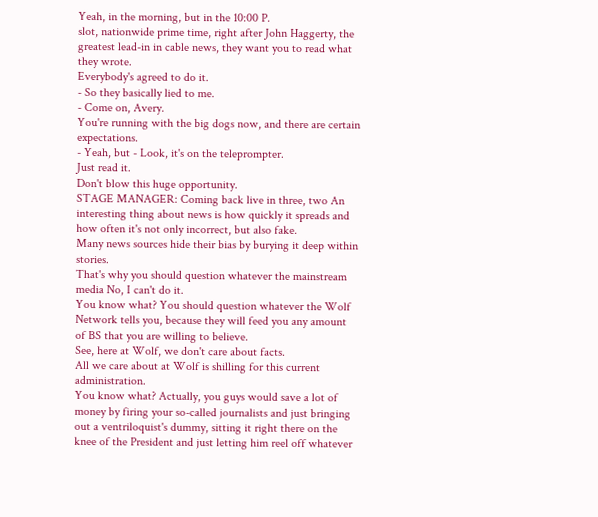Yeah, in the morning, but in the 10:00 P.
slot, nationwide prime time, right after John Haggerty, the greatest lead-in in cable news, they want you to read what they wrote.
Everybody's agreed to do it.
- So they basically lied to me.
- Come on, Avery.
You're running with the big dogs now, and there are certain expectations.
- Yeah, but - Look, it's on the teleprompter.
Just read it.
Don't blow this huge opportunity.
STAGE MANAGER: Coming back live in three, two An interesting thing about news is how quickly it spreads and how often it's not only incorrect, but also fake.
Many news sources hide their bias by burying it deep within stories.
That's why you should question whatever the mainstream media No, I can't do it.
You know what? You should question whatever the Wolf Network tells you, because they will feed you any amount of BS that you are willing to believe.
See, here at Wolf, we don't care about facts.
All we care about at Wolf is shilling for this current administration.
You know what? Actually, you guys would save a lot of money by firing your so-called journalists and just bringing out a ventriloquist's dummy, sitting it right there on the knee of the President and just letting him reel off whatever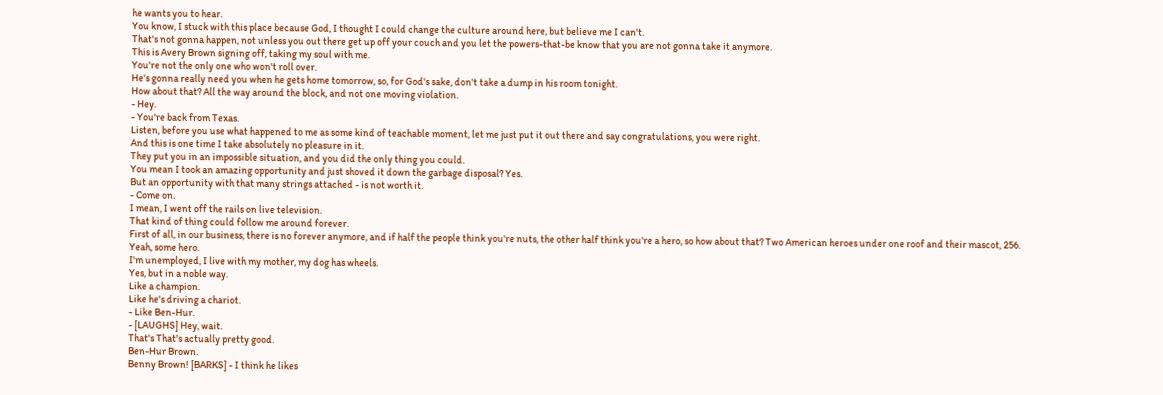he wants you to hear.
You know, I stuck with this place because God, I thought I could change the culture around here, but believe me I can't.
That's not gonna happen, not unless you out there get up off your couch and you let the powers-that-be know that you are not gonna take it anymore.
This is Avery Brown signing off, taking my soul with me.
You're not the only one who won't roll over.
He's gonna really need you when he gets home tomorrow, so, for God's sake, don't take a dump in his room tonight.
How about that? All the way around the block, and not one moving violation.
- Hey.
- You're back from Texas.
Listen, before you use what happened to me as some kind of teachable moment, let me just put it out there and say congratulations, you were right.
And this is one time I take absolutely no pleasure in it.
They put you in an impossible situation, and you did the only thing you could.
You mean I took an amazing opportunity and just shoved it down the garbage disposal? Yes.
But an opportunity with that many strings attached - is not worth it.
- Come on.
I mean, I went off the rails on live television.
That kind of thing could follow me around forever.
First of all, in our business, there is no forever anymore, and if half the people think you're nuts, the other half think you're a hero, so how about that? Two American heroes under one roof and their mascot, 256.
Yeah, some hero.
I'm unemployed, I live with my mother, my dog has wheels.
Yes, but in a noble way.
Like a champion.
Like he's driving a chariot.
- Like Ben-Hur.
- [LAUGHS] Hey, wait.
That's That's actually pretty good.
Ben-Hur Brown.
Benny Brown! [BARKS] - I think he likes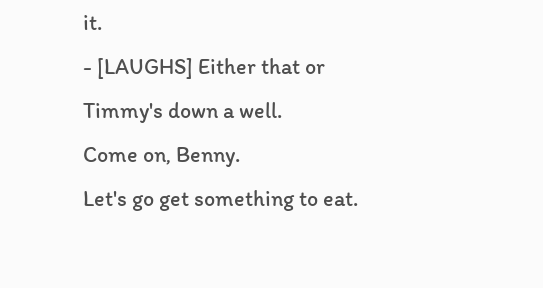it.
- [LAUGHS] Either that or Timmy's down a well.
Come on, Benny.
Let's go get something to eat.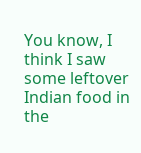You know, I think I saw some leftover Indian food in the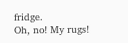fridge.
Oh, no! My rugs!